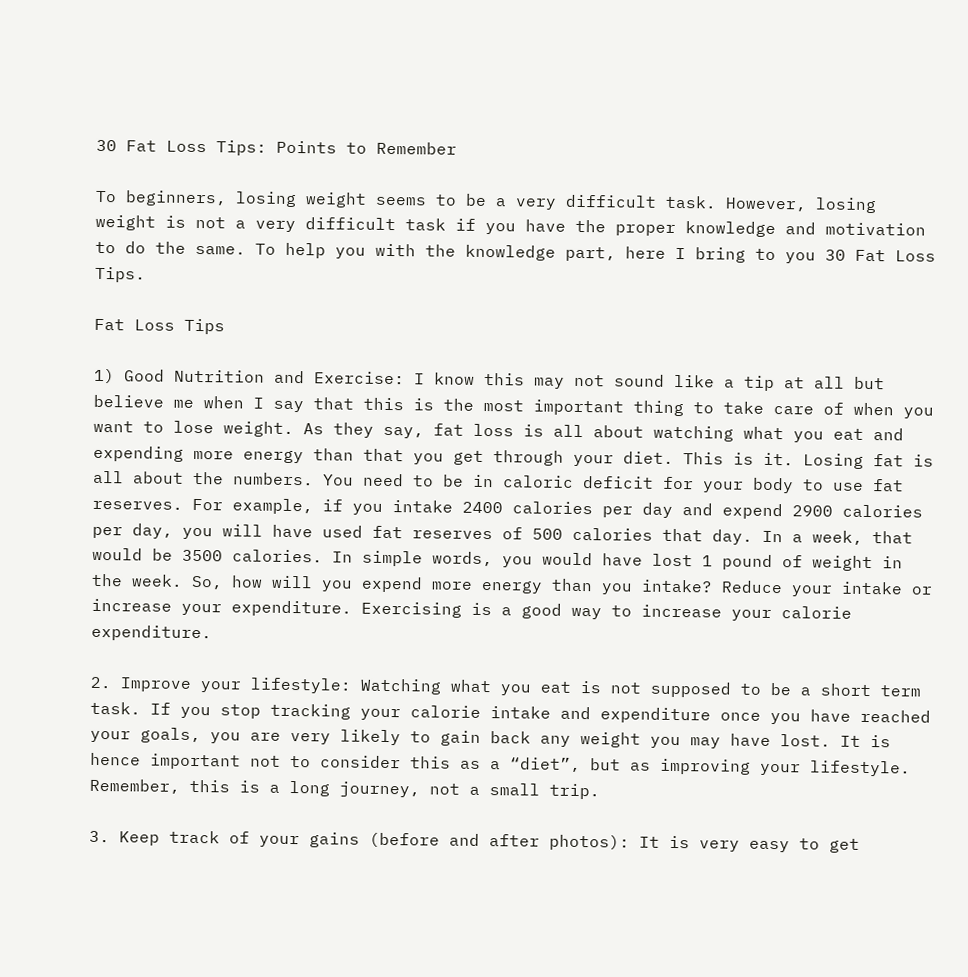30 Fat Loss Tips: Points to Remember

To beginners, losing weight seems to be a very difficult task. However, losing weight is not a very difficult task if you have the proper knowledge and motivation to do the same. To help you with the knowledge part, here I bring to you 30 Fat Loss Tips.

Fat Loss Tips

1) Good Nutrition and Exercise: I know this may not sound like a tip at all but believe me when I say that this is the most important thing to take care of when you want to lose weight. As they say, fat loss is all about watching what you eat and expending more energy than that you get through your diet. This is it. Losing fat is all about the numbers. You need to be in caloric deficit for your body to use fat reserves. For example, if you intake 2400 calories per day and expend 2900 calories per day, you will have used fat reserves of 500 calories that day. In a week, that would be 3500 calories. In simple words, you would have lost 1 pound of weight in the week. So, how will you expend more energy than you intake? Reduce your intake or increase your expenditure. Exercising is a good way to increase your calorie expenditure.

2. Improve your lifestyle: Watching what you eat is not supposed to be a short term task. If you stop tracking your calorie intake and expenditure once you have reached your goals, you are very likely to gain back any weight you may have lost. It is hence important not to consider this as a “diet”, but as improving your lifestyle. Remember, this is a long journey, not a small trip.

3. Keep track of your gains (before and after photos): It is very easy to get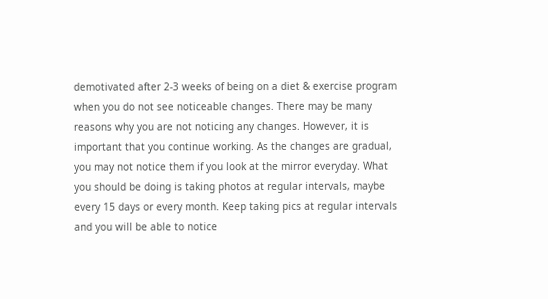demotivated after 2-3 weeks of being on a diet & exercise program when you do not see noticeable changes. There may be many reasons why you are not noticing any changes. However, it is important that you continue working. As the changes are gradual, you may not notice them if you look at the mirror everyday. What you should be doing is taking photos at regular intervals, maybe every 15 days or every month. Keep taking pics at regular intervals and you will be able to notice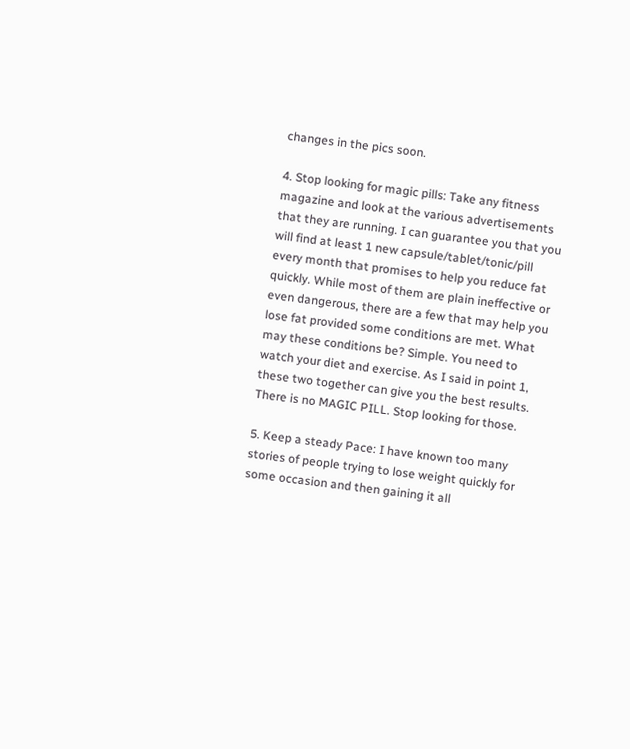changes in the pics soon.

4. Stop looking for magic pills: Take any fitness magazine and look at the various advertisements that they are running. I can guarantee you that you will find at least 1 new capsule/tablet/tonic/pill every month that promises to help you reduce fat quickly. While most of them are plain ineffective or even dangerous, there are a few that may help you lose fat provided some conditions are met. What may these conditions be? Simple. You need to watch your diet and exercise. As I said in point 1, these two together can give you the best results. There is no MAGIC PILL. Stop looking for those.

5. Keep a steady Pace: I have known too many stories of people trying to lose weight quickly for some occasion and then gaining it all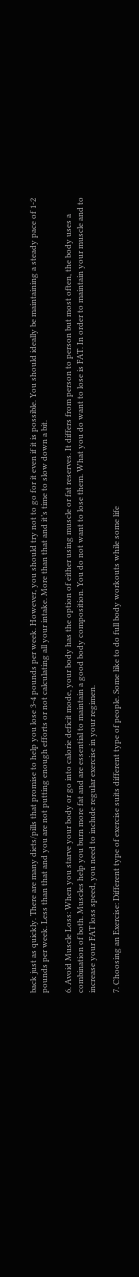back just as quickly. There are many diets/pills that promise to help you lose 3-4 pounds per week. However, you should try not to go for it even if it is possible. You should ideally be maintaining a steady pace of 1-2 pounds per week. Less than that and you are not putting enough efforts or not calculating all your intake. More than that and it’s time to slow down a bit.

6. Avoid Muscle Loss: When you starve your body or go into calorie deficit mode, your body has the option of either using muscle or fat reserves. It differs from person to person but most often, the body uses a combination of both. Muscles help you burn more fat and are essential to maintain a good body composition. You do not want to lose them. What you do want to lose is FAT. In order to maintain your muscle and to increase your FAT loss speed, you need to include regular exercise in your regimen.

7. Choosing an Exercise: Different type of exercise suits different type of people. Some like to do full body workouts while some life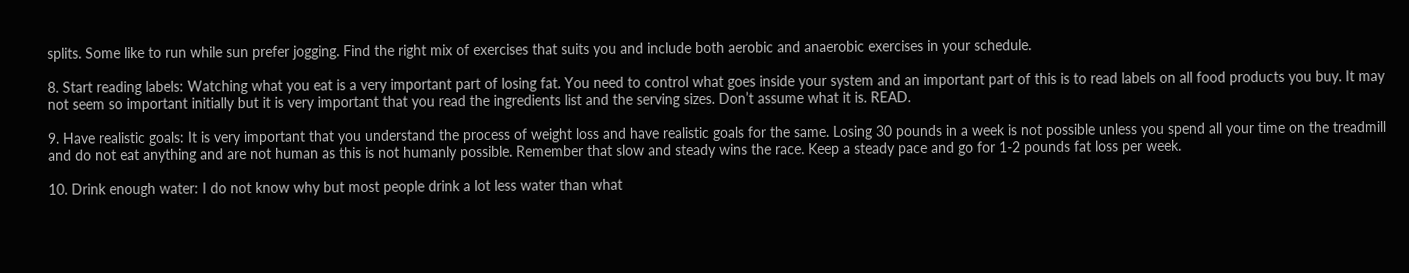splits. Some like to run while sun prefer jogging. Find the right mix of exercises that suits you and include both aerobic and anaerobic exercises in your schedule.

8. Start reading labels: Watching what you eat is a very important part of losing fat. You need to control what goes inside your system and an important part of this is to read labels on all food products you buy. It may not seem so important initially but it is very important that you read the ingredients list and the serving sizes. Don’t assume what it is. READ.

9. Have realistic goals: It is very important that you understand the process of weight loss and have realistic goals for the same. Losing 30 pounds in a week is not possible unless you spend all your time on the treadmill and do not eat anything and are not human as this is not humanly possible. Remember that slow and steady wins the race. Keep a steady pace and go for 1-2 pounds fat loss per week.

10. Drink enough water: I do not know why but most people drink a lot less water than what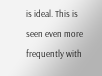is ideal. This is seen even more frequently with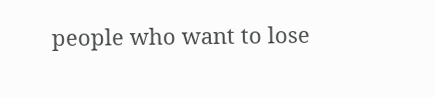people who want to lose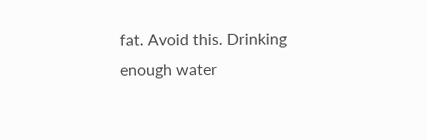fat. Avoid this. Drinking enough water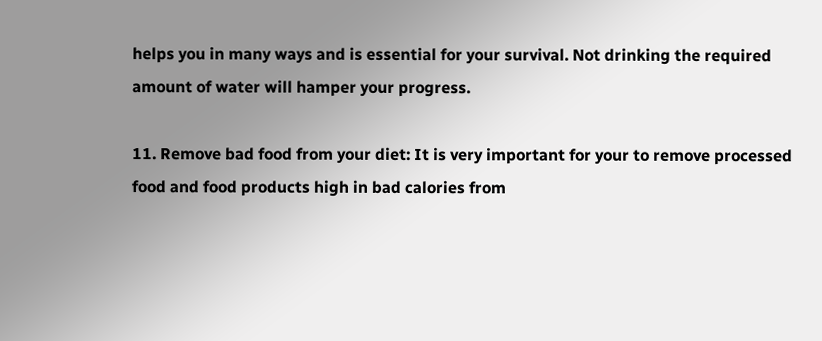helps you in many ways and is essential for your survival. Not drinking the required amount of water will hamper your progress.

11. Remove bad food from your diet: It is very important for your to remove processed food and food products high in bad calories from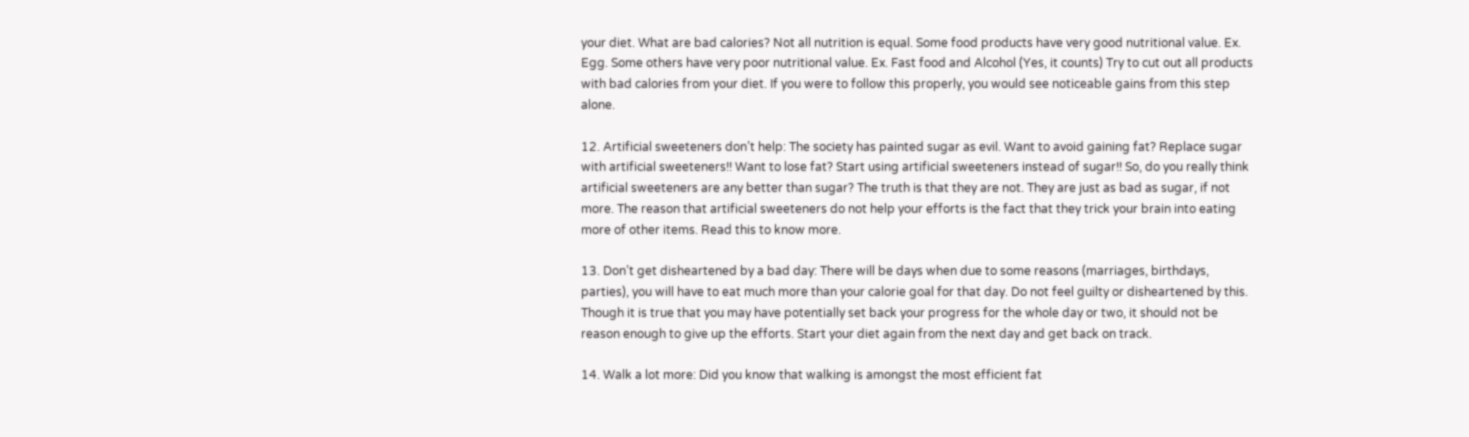your diet. What are bad calories? Not all nutrition is equal. Some food products have very good nutritional value. Ex. Egg. Some others have very poor nutritional value. Ex. Fast food and Alcohol (Yes, it counts) Try to cut out all products with bad calories from your diet. If you were to follow this properly, you would see noticeable gains from this step alone.

12. Artificial sweeteners don’t help: The society has painted sugar as evil. Want to avoid gaining fat? Replace sugar with artificial sweeteners!! Want to lose fat? Start using artificial sweeteners instead of sugar!! So, do you really think artificial sweeteners are any better than sugar? The truth is that they are not. They are just as bad as sugar, if not more. The reason that artificial sweeteners do not help your efforts is the fact that they trick your brain into eating more of other items. Read this to know more.

13. Don’t get disheartened by a bad day: There will be days when due to some reasons (marriages, birthdays, parties), you will have to eat much more than your calorie goal for that day. Do not feel guilty or disheartened by this. Though it is true that you may have potentially set back your progress for the whole day or two, it should not be reason enough to give up the efforts. Start your diet again from the next day and get back on track.

14. Walk a lot more: Did you know that walking is amongst the most efficient fat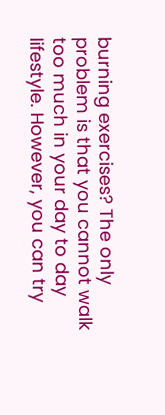burning exercises? The only problem is that you cannot walk too much in your day to day lifestyle. However, you can try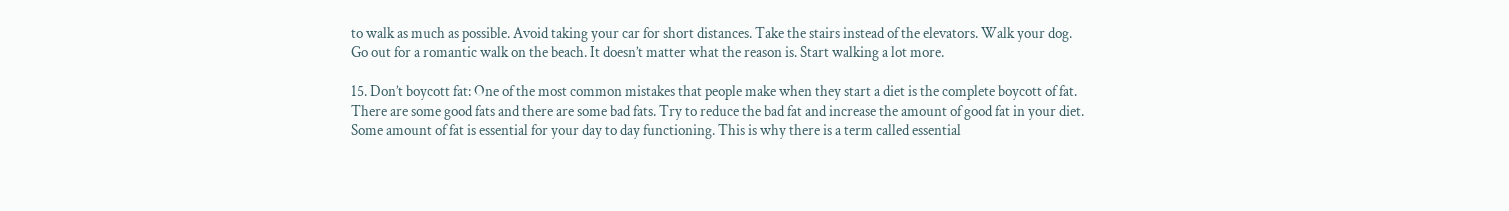to walk as much as possible. Avoid taking your car for short distances. Take the stairs instead of the elevators. Walk your dog. Go out for a romantic walk on the beach. It doesn’t matter what the reason is. Start walking a lot more.

15. Don’t boycott fat: One of the most common mistakes that people make when they start a diet is the complete boycott of fat. There are some good fats and there are some bad fats. Try to reduce the bad fat and increase the amount of good fat in your diet. Some amount of fat is essential for your day to day functioning. This is why there is a term called essential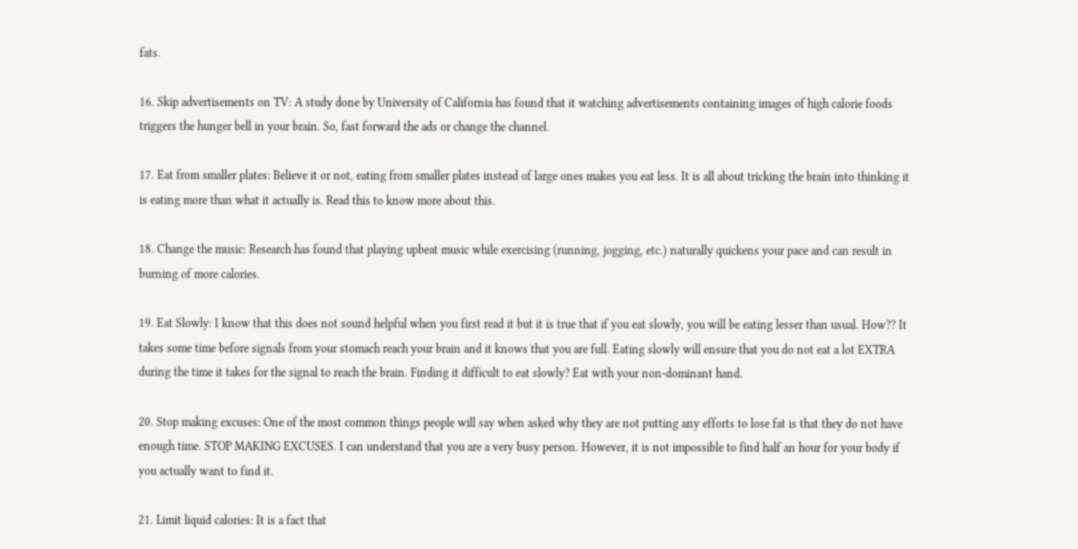fats.

16. Skip advertisements on TV: A study done by University of California has found that it watching advertisements containing images of high calorie foods triggers the hunger bell in your brain. So, fast forward the ads or change the channel.

17. Eat from smaller plates: Believe it or not, eating from smaller plates instead of large ones makes you eat less. It is all about tricking the brain into thinking it is eating more than what it actually is. Read this to know more about this.

18. Change the music: Research has found that playing upbeat music while exercising (running, jogging, etc.) naturally quickens your pace and can result in burning of more calories.

19. Eat Slowly: I know that this does not sound helpful when you first read it but it is true that if you eat slowly, you will be eating lesser than usual. How?? It takes some time before signals from your stomach reach your brain and it knows that you are full. Eating slowly will ensure that you do not eat a lot EXTRA during the time it takes for the signal to reach the brain. Finding it difficult to eat slowly? Eat with your non-dominant hand.

20. Stop making excuses: One of the most common things people will say when asked why they are not putting any efforts to lose fat is that they do not have enough time. STOP MAKING EXCUSES. I can understand that you are a very busy person. However, it is not impossible to find half an hour for your body if you actually want to find it.

21. Limit liquid calories: It is a fact that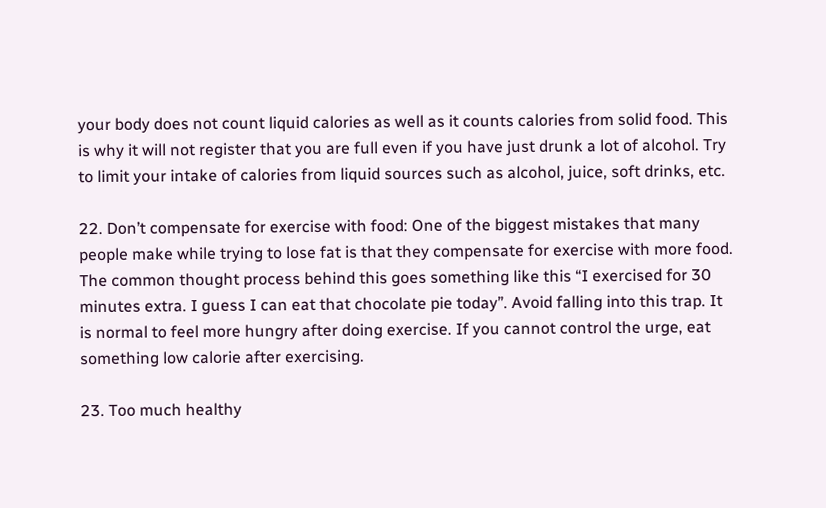your body does not count liquid calories as well as it counts calories from solid food. This is why it will not register that you are full even if you have just drunk a lot of alcohol. Try to limit your intake of calories from liquid sources such as alcohol, juice, soft drinks, etc.

22. Don’t compensate for exercise with food: One of the biggest mistakes that many people make while trying to lose fat is that they compensate for exercise with more food. The common thought process behind this goes something like this “I exercised for 30 minutes extra. I guess I can eat that chocolate pie today”. Avoid falling into this trap. It is normal to feel more hungry after doing exercise. If you cannot control the urge, eat something low calorie after exercising.

23. Too much healthy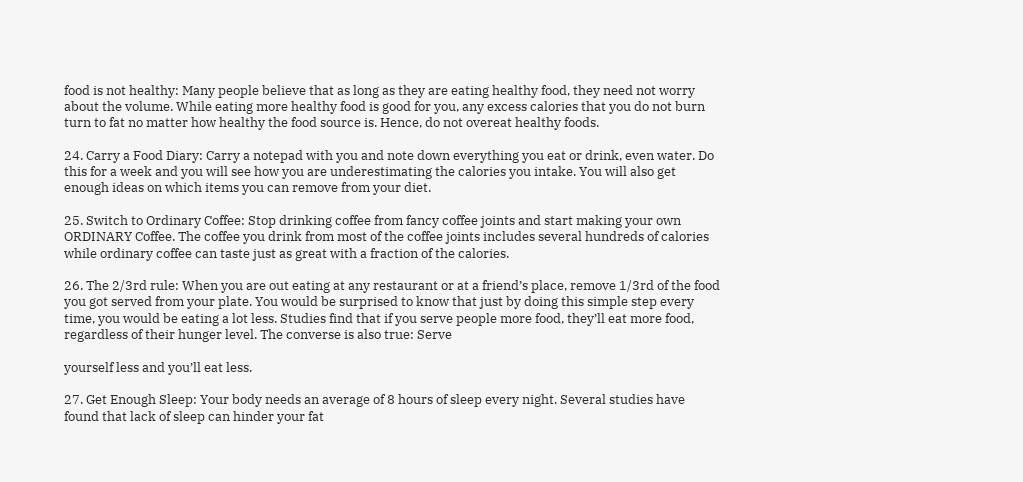food is not healthy: Many people believe that as long as they are eating healthy food, they need not worry about the volume. While eating more healthy food is good for you, any excess calories that you do not burn turn to fat no matter how healthy the food source is. Hence, do not overeat healthy foods.

24. Carry a Food Diary: Carry a notepad with you and note down everything you eat or drink, even water. Do this for a week and you will see how you are underestimating the calories you intake. You will also get enough ideas on which items you can remove from your diet.

25. Switch to Ordinary Coffee: Stop drinking coffee from fancy coffee joints and start making your own ORDINARY Coffee. The coffee you drink from most of the coffee joints includes several hundreds of calories while ordinary coffee can taste just as great with a fraction of the calories.

26. The 2/3rd rule: When you are out eating at any restaurant or at a friend’s place, remove 1/3rd of the food you got served from your plate. You would be surprised to know that just by doing this simple step every time, you would be eating a lot less. Studies find that if you serve people more food, they’ll eat more food, regardless of their hunger level. The converse is also true: Serve

yourself less and you’ll eat less.

27. Get Enough Sleep: Your body needs an average of 8 hours of sleep every night. Several studies have found that lack of sleep can hinder your fat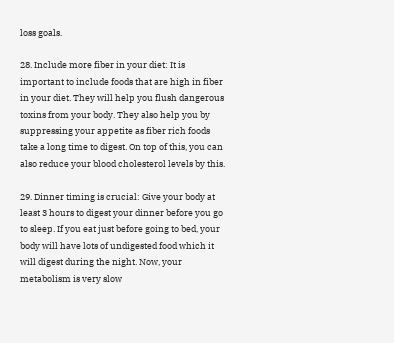loss goals.

28. Include more fiber in your diet: It is important to include foods that are high in fiber in your diet. They will help you flush dangerous toxins from your body. They also help you by suppressing your appetite as fiber rich foods take a long time to digest. On top of this, you can also reduce your blood cholesterol levels by this.

29. Dinner timing is crucial: Give your body at least 3 hours to digest your dinner before you go to sleep. If you eat just before going to bed, your body will have lots of undigested food which it will digest during the night. Now, your metabolism is very slow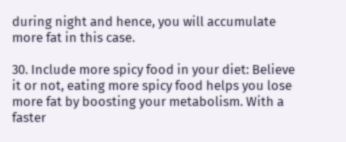during night and hence, you will accumulate more fat in this case.

30. Include more spicy food in your diet: Believe it or not, eating more spicy food helps you lose more fat by boosting your metabolism. With a faster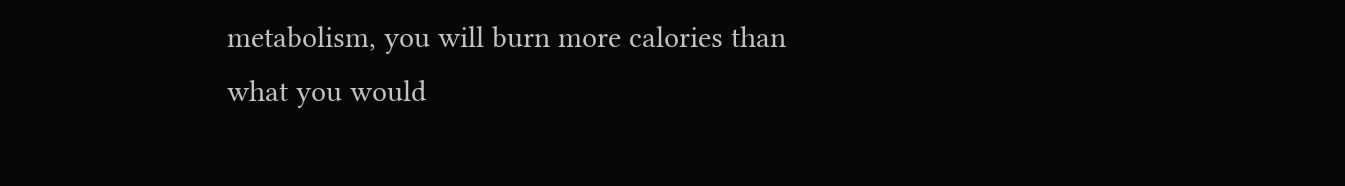metabolism, you will burn more calories than what you would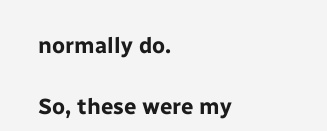normally do.

So, these were my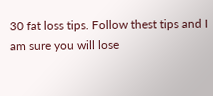30 fat loss tips. Follow thest tips and I am sure you will lose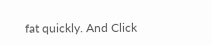fat quickly. And Click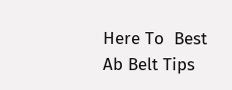Here To  Best Ab Belt Tips